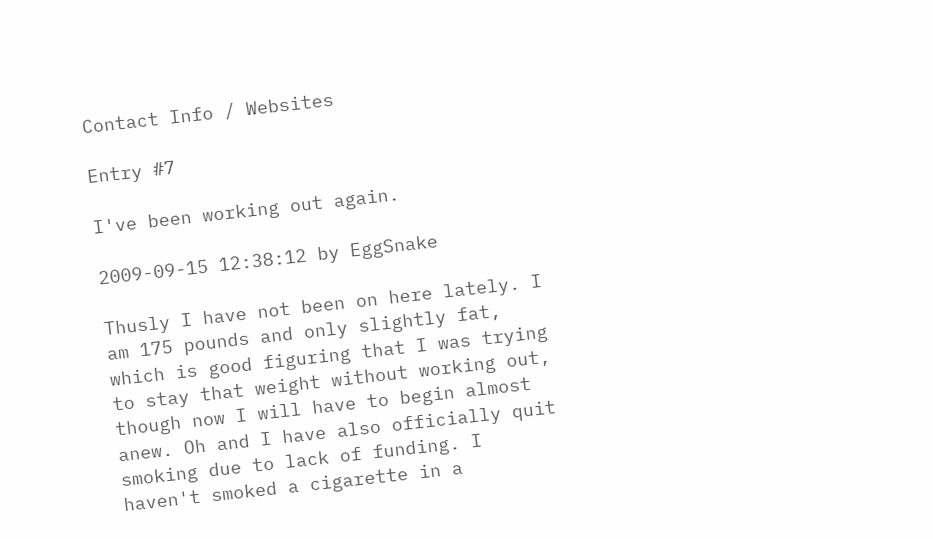Contact Info / Websites

Entry #7

I've been working out again.

2009-09-15 12:38:12 by EggSnake

Thusly I have not been on here lately. I am 175 pounds and only slightly fat, which is good figuring that I was trying to stay that weight without working out, though now I will have to begin almost anew. Oh and I have also officially quit smoking due to lack of funding. I haven't smoked a cigarette in a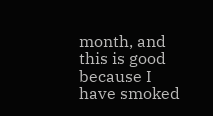month, and this is good because I have smoked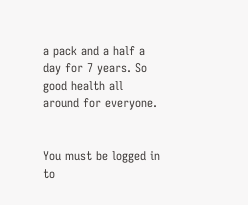a pack and a half a day for 7 years. So good health all around for everyone.


You must be logged in to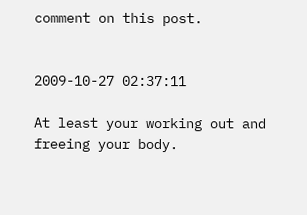comment on this post.


2009-10-27 02:37:11

At least your working out and freeing your body.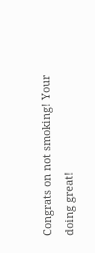Congrats on not smoking! Your doing great!